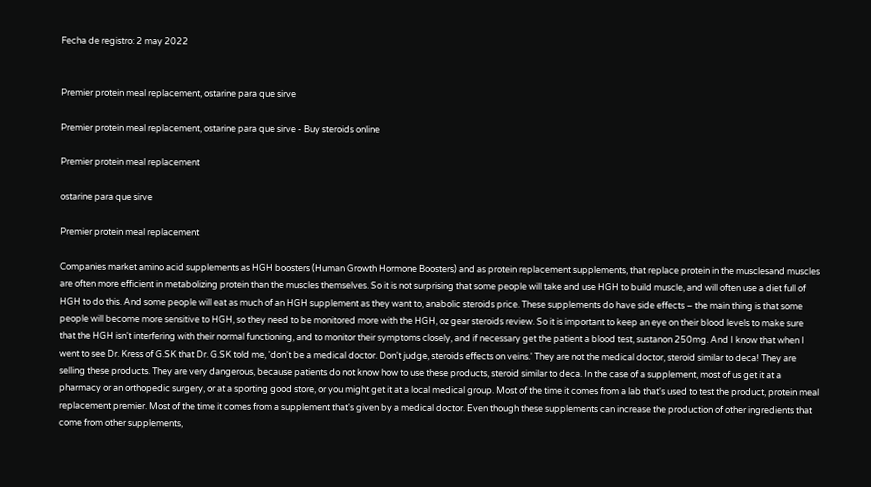Fecha de registro: 2 may 2022


Premier protein meal replacement, ostarine para que sirve

Premier protein meal replacement, ostarine para que sirve - Buy steroids online

Premier protein meal replacement

ostarine para que sirve

Premier protein meal replacement

Companies market amino acid supplements as HGH boosters (Human Growth Hormone Boosters) and as protein replacement supplements, that replace protein in the musclesand muscles are often more efficient in metabolizing protein than the muscles themselves. So it is not surprising that some people will take and use HGH to build muscle, and will often use a diet full of HGH to do this. And some people will eat as much of an HGH supplement as they want to, anabolic steroids price. These supplements do have side effects – the main thing is that some people will become more sensitive to HGH, so they need to be monitored more with the HGH, oz gear steroids review. So it is important to keep an eye on their blood levels to make sure that the HGH isn't interfering with their normal functioning, and to monitor their symptoms closely, and if necessary get the patient a blood test, sustanon 250mg. And I know that when I went to see Dr. Kress of G.SK that Dr. G.SK told me, 'don't be a medical doctor. Don't judge, steroids effects on veins.' They are not the medical doctor, steroid similar to deca! They are selling these products. They are very dangerous, because patients do not know how to use these products, steroid similar to deca. In the case of a supplement, most of us get it at a pharmacy or an orthopedic surgery, or at a sporting good store, or you might get it at a local medical group. Most of the time it comes from a lab that's used to test the product, protein meal replacement premier. Most of the time it comes from a supplement that's given by a medical doctor. Even though these supplements can increase the production of other ingredients that come from other supplements,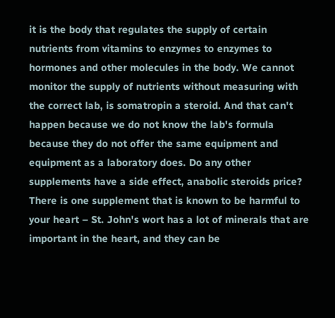it is the body that regulates the supply of certain nutrients from vitamins to enzymes to enzymes to hormones and other molecules in the body. We cannot monitor the supply of nutrients without measuring with the correct lab, is somatropin a steroid. And that can't happen because we do not know the lab's formula because they do not offer the same equipment and equipment as a laboratory does. Do any other supplements have a side effect, anabolic steroids price? There is one supplement that is known to be harmful to your heart – St. John's wort has a lot of minerals that are important in the heart, and they can be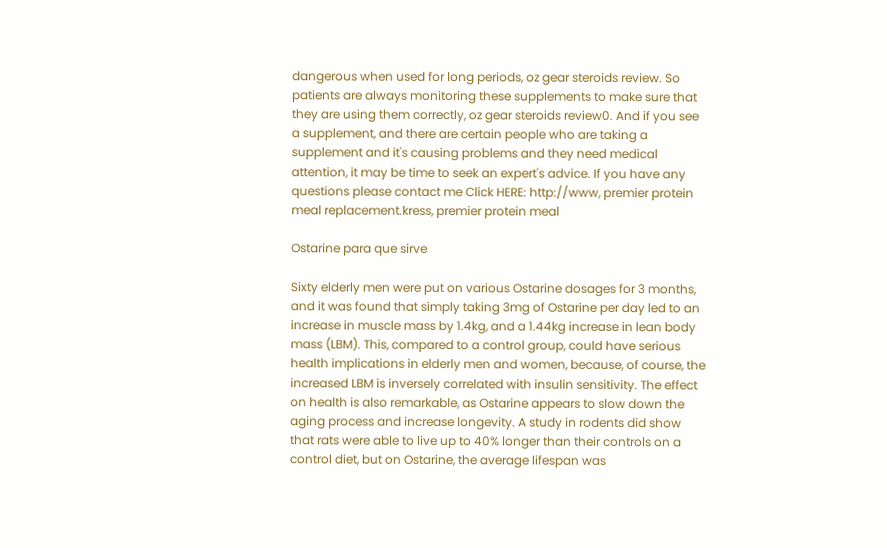dangerous when used for long periods, oz gear steroids review. So patients are always monitoring these supplements to make sure that they are using them correctly, oz gear steroids review0. And if you see a supplement, and there are certain people who are taking a supplement and it's causing problems and they need medical attention, it may be time to seek an expert's advice. If you have any questions please contact me Click HERE: http://www, premier protein meal replacement.kress, premier protein meal

Ostarine para que sirve

Sixty elderly men were put on various Ostarine dosages for 3 months, and it was found that simply taking 3mg of Ostarine per day led to an increase in muscle mass by 1.4kg, and a 1.44kg increase in lean body mass (LBM). This, compared to a control group, could have serious health implications in elderly men and women, because, of course, the increased LBM is inversely correlated with insulin sensitivity. The effect on health is also remarkable, as Ostarine appears to slow down the aging process and increase longevity. A study in rodents did show that rats were able to live up to 40% longer than their controls on a control diet, but on Ostarine, the average lifespan was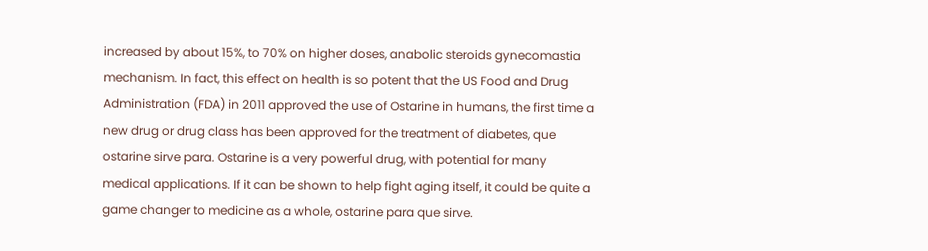increased by about 15%, to 70% on higher doses, anabolic steroids gynecomastia mechanism. In fact, this effect on health is so potent that the US Food and Drug Administration (FDA) in 2011 approved the use of Ostarine in humans, the first time a new drug or drug class has been approved for the treatment of diabetes, que ostarine sirve para. Ostarine is a very powerful drug, with potential for many medical applications. If it can be shown to help fight aging itself, it could be quite a game changer to medicine as a whole, ostarine para que sirve.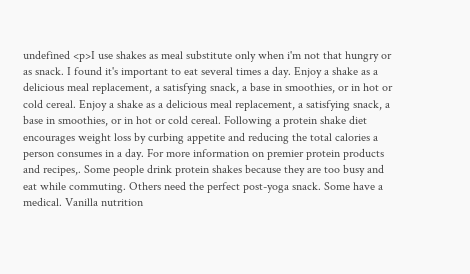undefined <p>I use shakes as meal substitute only when i'm not that hungry or as snack. I found it's important to eat several times a day. Enjoy a shake as a delicious meal replacement, a satisfying snack, a base in smoothies, or in hot or cold cereal. Enjoy a shake as a delicious meal replacement, a satisfying snack, a base in smoothies, or in hot or cold cereal. Following a protein shake diet encourages weight loss by curbing appetite and reducing the total calories a person consumes in a day. For more information on premier protein products and recipes,. Some people drink protein shakes because they are too busy and eat while commuting. Others need the perfect post-yoga snack. Some have a medical. Vanilla nutrition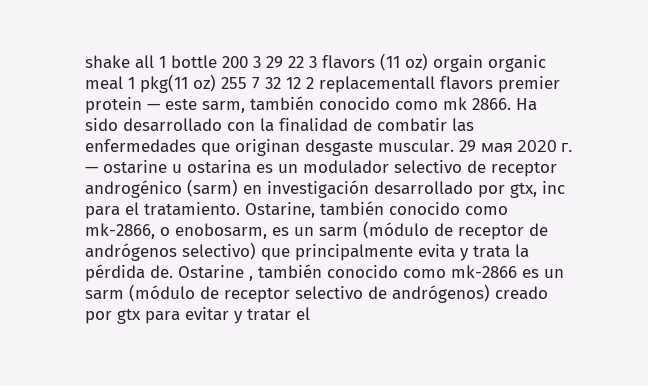shake all 1 bottle 200 3 29 22 3 flavors (11 oz) orgain organic meal 1 pkg(11 oz) 255 7 32 12 2 replacementall flavors premier protein — este sarm, también conocido como mk 2866. Ha sido desarrollado con la finalidad de combatir las enfermedades que originan desgaste muscular. 29 мая 2020 г. — ostarine u ostarina es un modulador selectivo de receptor androgénico (sarm) en investigación desarrollado por gtx, inc para el tratamiento. Ostarine, también conocido como mk-2866, o enobosarm, es un sarm (módulo de receptor de andrógenos selectivo) que principalmente evita y trata la pérdida de. Ostarine , también conocido como mk-2866 es un sarm (módulo de receptor selectivo de andrógenos) creado por gtx para evitar y tratar el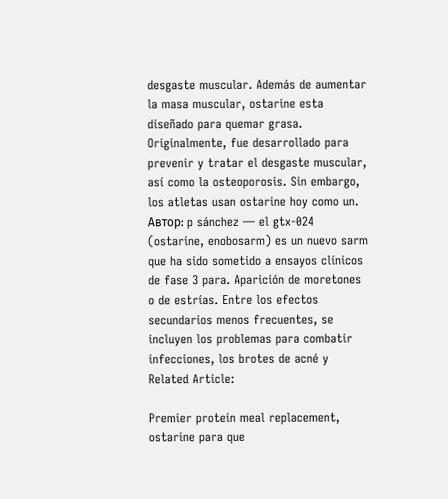desgaste muscular. Además de aumentar la masa muscular, ostarine esta diseñado para quemar grasa. Originalmente, fue desarrollado para prevenir y tratar el desgaste muscular, así como la osteoporosis. Sin embargo, los atletas usan ostarine hoy como un. Автор: p sánchez — el gtx-024 (ostarine, enobosarm) es un nuevo sarm que ha sido sometido a ensayos clínicos de fase 3 para. Aparición de moretones o de estrías. Entre los efectos secundarios menos frecuentes, se incluyen los problemas para combatir infecciones, los brotes de acné y Related Article:

Premier protein meal replacement, ostarine para que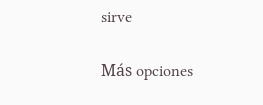sirve

Más opciones